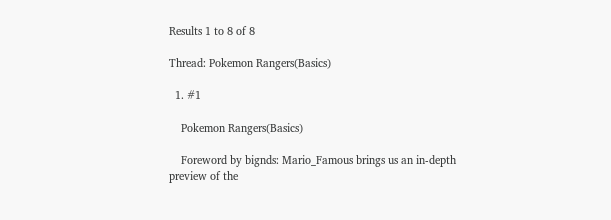Results 1 to 8 of 8

Thread: Pokemon Rangers(Basics)

  1. #1

    Pokemon Rangers(Basics)

    Foreword by bignds: Mario_Famous brings us an in-depth preview of the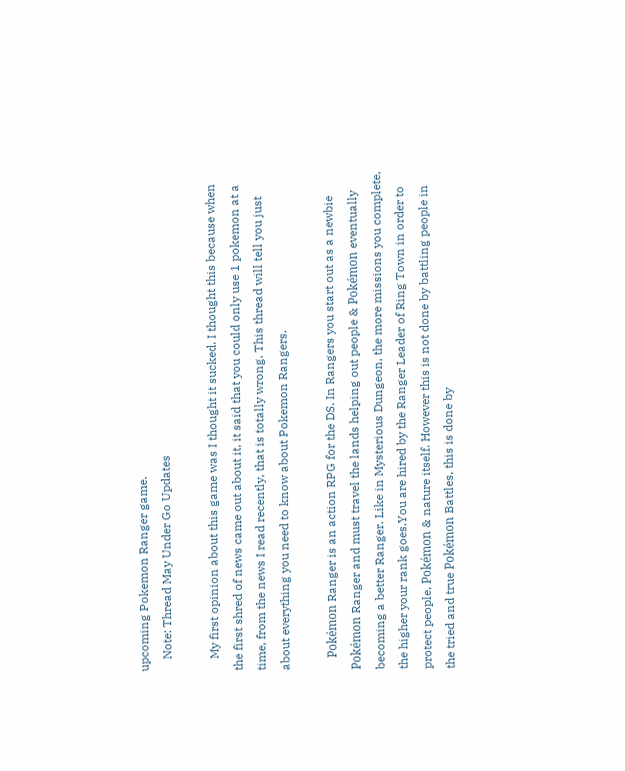upcoming Pokemon Ranger game.
    Note: Thread May Under Go Updates

    My first opinion about this game was I thought it sucked. I thought this because when the first shred of news came out about it, it said that you could only use 1 pokemon at a time, from the news I read recently, that is totally wrong. This thread will tell you just about everything you need to know about Pokemon Rangers.

    Pokémon Ranger is an action RPG for the DS. In Rangers you start out as a newbie Pokémon Ranger and must travel the lands helping out people & Pokémon eventually becoming a better Ranger. Like in Mysterious Dungeon, the more missions you complete, the higher your rank goes.You are hired by the Ranger Leader of Ring Town in order to protect people, Pokémon & nature itself. However this is not done by battling people in the tried and true Pokémon Battles, this is done by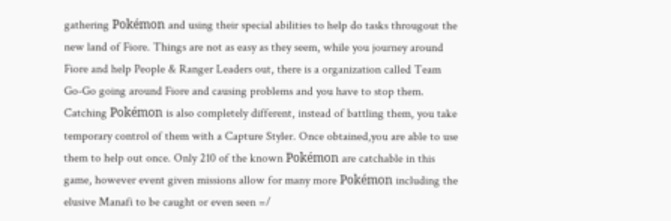gathering Pokémon and using their special abilities to help do tasks througout the new land of Fiore. Things are not as easy as they seem, while you journey around Fiore and help People & Ranger Leaders out, there is a organization called Team Go-Go going around Fiore and causing problems and you have to stop them. Catching Pokémon is also completely different, instead of battling them, you take temporary control of them with a Capture Styler. Once obtained,you are able to use them to help out once. Only 210 of the known Pokémon are catchable in this game, however event given missions allow for many more Pokémon including the elusive Manafi to be caught or even seen =/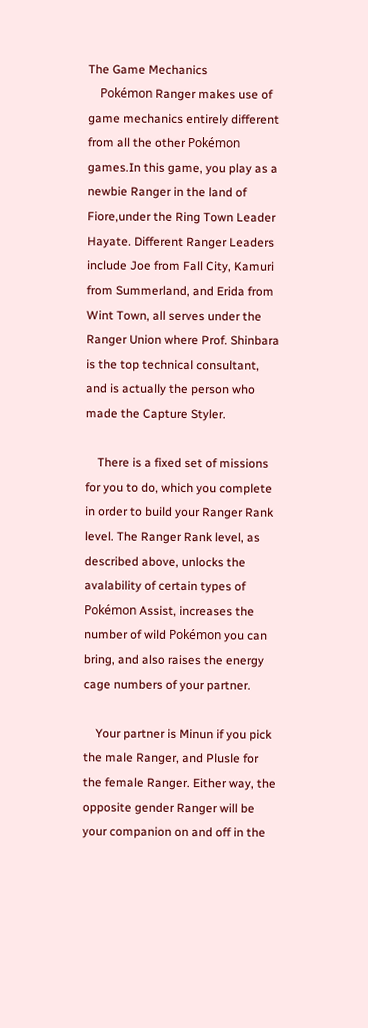The Game Mechanics
    Pokémon Ranger makes use of game mechanics entirely different from all the other Pokémon games.In this game, you play as a newbie Ranger in the land of Fiore,under the Ring Town Leader Hayate. Different Ranger Leaders include Joe from Fall City, Kamuri from Summerland, and Erida from Wint Town, all serves under the Ranger Union where Prof. Shinbara is the top technical consultant, and is actually the person who made the Capture Styler.

    There is a fixed set of missions for you to do, which you complete in order to build your Ranger Rank level. The Ranger Rank level, as described above, unlocks the avalability of certain types of Pokémon Assist, increases the number of wild Pokémon you can bring, and also raises the energy cage numbers of your partner.

    Your partner is Minun if you pick the male Ranger, and Plusle for the female Ranger. Either way, the opposite gender Ranger will be your companion on and off in the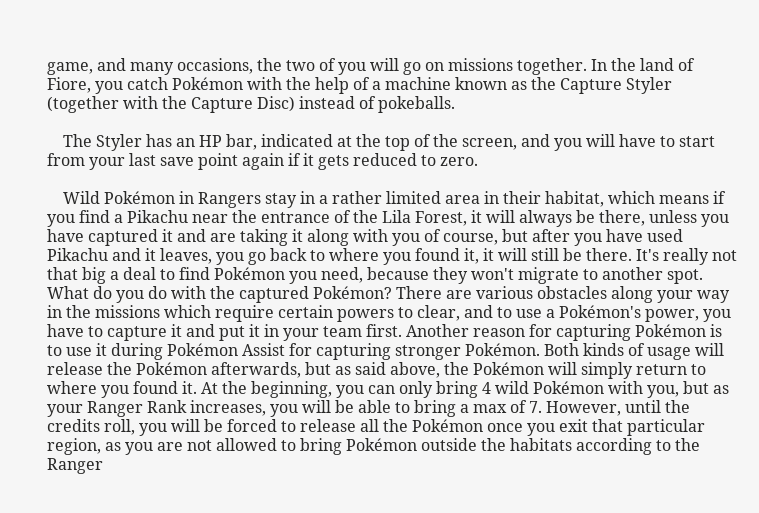game, and many occasions, the two of you will go on missions together. In the land of Fiore, you catch Pokémon with the help of a machine known as the Capture Styler (together with the Capture Disc) instead of pokeballs.

    The Styler has an HP bar, indicated at the top of the screen, and you will have to start from your last save point again if it gets reduced to zero.

    Wild Pokémon in Rangers stay in a rather limited area in their habitat, which means if you find a Pikachu near the entrance of the Lila Forest, it will always be there, unless you have captured it and are taking it along with you of course, but after you have used Pikachu and it leaves, you go back to where you found it, it will still be there. It's really not that big a deal to find Pokémon you need, because they won't migrate to another spot. What do you do with the captured Pokémon? There are various obstacles along your way in the missions which require certain powers to clear, and to use a Pokémon's power, you have to capture it and put it in your team first. Another reason for capturing Pokémon is to use it during Pokémon Assist for capturing stronger Pokémon. Both kinds of usage will release the Pokémon afterwards, but as said above, the Pokémon will simply return to where you found it. At the beginning, you can only bring 4 wild Pokémon with you, but as your Ranger Rank increases, you will be able to bring a max of 7. However, until the credits roll, you will be forced to release all the Pokémon once you exit that particular region, as you are not allowed to bring Pokémon outside the habitats according to the Ranger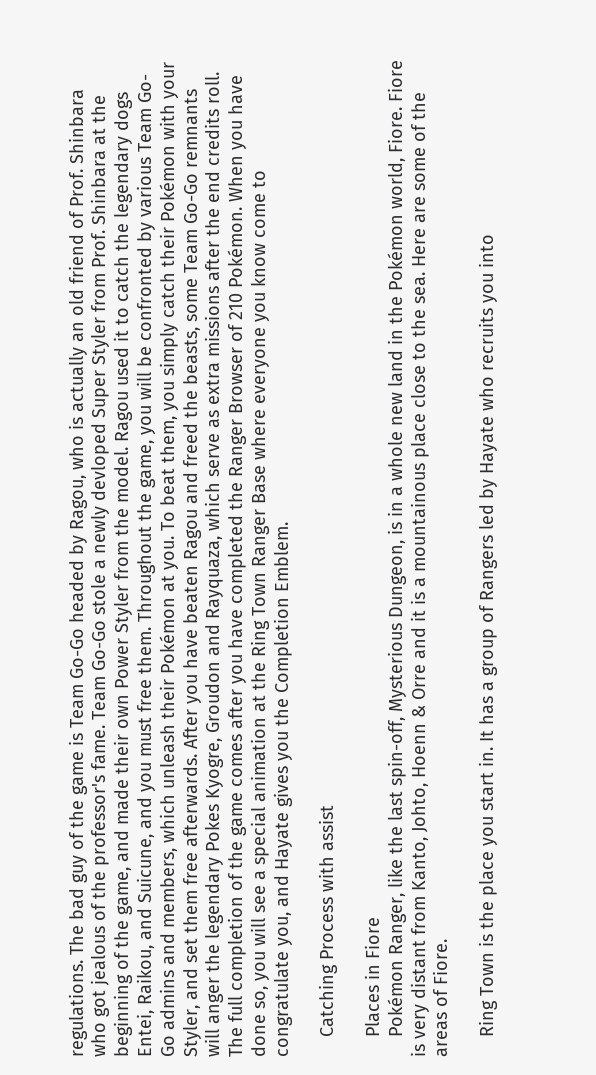regulations. The bad guy of the game is Team Go-Go headed by Ragou, who is actually an old friend of Prof. Shinbara who got jealous of the professor's fame. Team Go-Go stole a newly devloped Super Styler from Prof. Shinbara at the beginning of the game, and made their own Power Styler from the model. Ragou used it to catch the legendary dogs Entei, Raikou, and Suicune, and you must free them. Throughout the game, you will be confronted by various Team Go-Go admins and members, which unleash their Pokémon at you. To beat them, you simply catch their Pokémon with your Styler, and set them free afterwards. After you have beaten Ragou and freed the beasts, some Team Go-Go remnants will anger the legendary Pokes Kyogre, Groudon and Rayquaza, which serve as extra missions after the end credits roll. The full completion of the game comes after you have completed the Ranger Browser of 210 Pokémon. When you have done so, you will see a special animation at the Ring Town Ranger Base where everyone you know come to congratulate you, and Hayate gives you the Completion Emblem.

    Catching Process with assist

    Places in Fiore
    Pokémon Ranger, like the last spin-off, Mysterious Dungeon, is in a whole new land in the Pokémon world, Fiore. Fiore is very distant from Kanto, Johto, Hoenn & Orre and it is a mountainous place close to the sea. Here are some of the areas of Fiore.

    Ring Town is the place you start in. It has a group of Rangers led by Hayate who recruits you into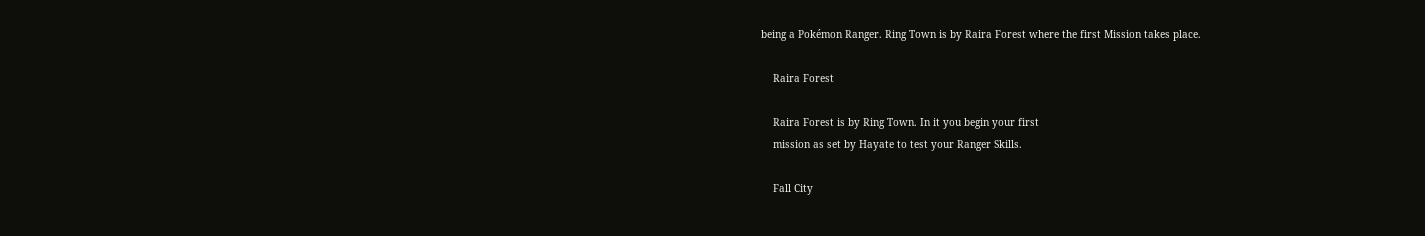being a Pokémon Ranger. Ring Town is by Raira Forest where the first Mission takes place.

    Raira Forest

    Raira Forest is by Ring Town. In it you begin your first
    mission as set by Hayate to test your Ranger Skills.

    Fall City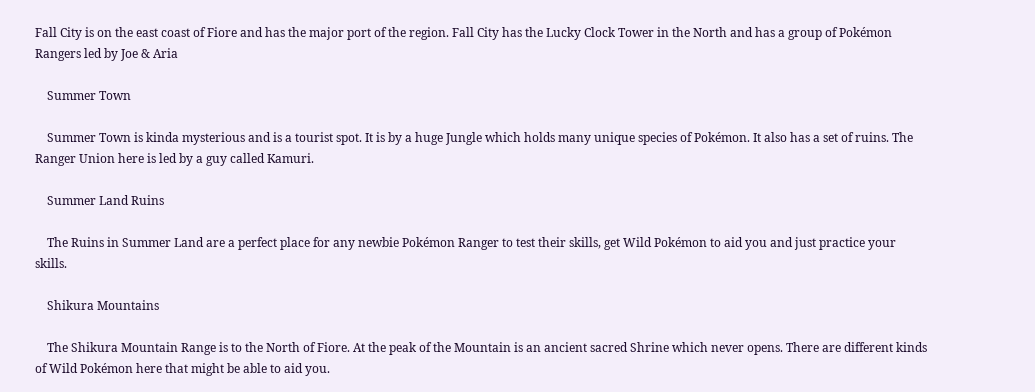Fall City is on the east coast of Fiore and has the major port of the region. Fall City has the Lucky Clock Tower in the North and has a group of Pokémon Rangers led by Joe & Aria

    Summer Town

    Summer Town is kinda mysterious and is a tourist spot. It is by a huge Jungle which holds many unique species of Pokémon. It also has a set of ruins. The Ranger Union here is led by a guy called Kamuri.

    Summer Land Ruins

    The Ruins in Summer Land are a perfect place for any newbie Pokémon Ranger to test their skills, get Wild Pokémon to aid you and just practice your skills.

    Shikura Mountains

    The Shikura Mountain Range is to the North of Fiore. At the peak of the Mountain is an ancient sacred Shrine which never opens. There are different kinds of Wild Pokémon here that might be able to aid you.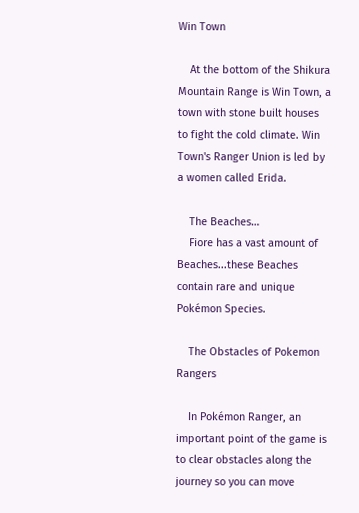Win Town

    At the bottom of the Shikura Mountain Range is Win Town, a town with stone built houses to fight the cold climate. Win Town's Ranger Union is led by a women called Erida.

    The Beaches…
    Fiore has a vast amount of Beaches...these Beaches contain rare and unique Pokémon Species.

    The Obstacles of Pokemon Rangers

    In Pokémon Ranger, an important point of the game is to clear obstacles along the journey so you can move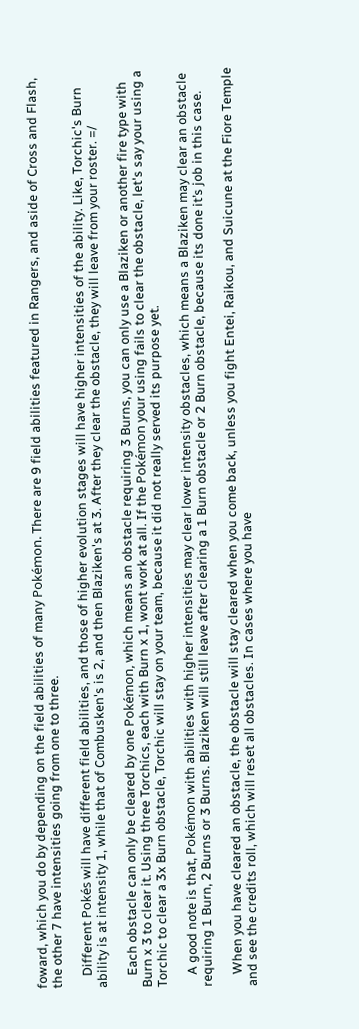foward, which you do by depending on the field abilities of many Pokémon. There are 9 field abilities featured in Rangers, and aside of Cross and Flash, the other 7 have intensities going from one to three.

    Different Pokés will have different field abilities, and those of higher evolution stages will have higher intensities of the ability. Like, Torchic's Burn ability is at intensity 1, while that of Combusken's is 2, and then Blaziken's at 3. After they clear the obstacle, they will leave from your roster. =/

    Each obstacle can only be cleared by one Pokémon, which means an obstacle requiring 3 Burns, you can only use a Blaziken or another fire type with Burn x 3 to clear it. Using three Torchics, each with Burn x 1, wont work at all. If the Pokémon your using fails to clear the obstacle, let's say your using a Torchic to clear a 3x Burn obstacle, Torchic will stay on your team, because it did not really served its purpose yet.

    A good note is that, Pokémon with abilities with higher intensities may clear lower intensity obstacles, which means a Blaziken may clear an obstacle requiring 1 Burn, 2 Burns or 3 Burns. Blaziken will still leave after clearing a 1 Burn obstacle or 2 Burn obstacle, because its done it’s job in this case.

    When you have cleared an obstacle, the obstacle will stay cleared when you come back, unless you fight Entei, Raikou, and Suicune at the Fiore Temple and see the credits roll, which will reset all obstacles. In cases where you have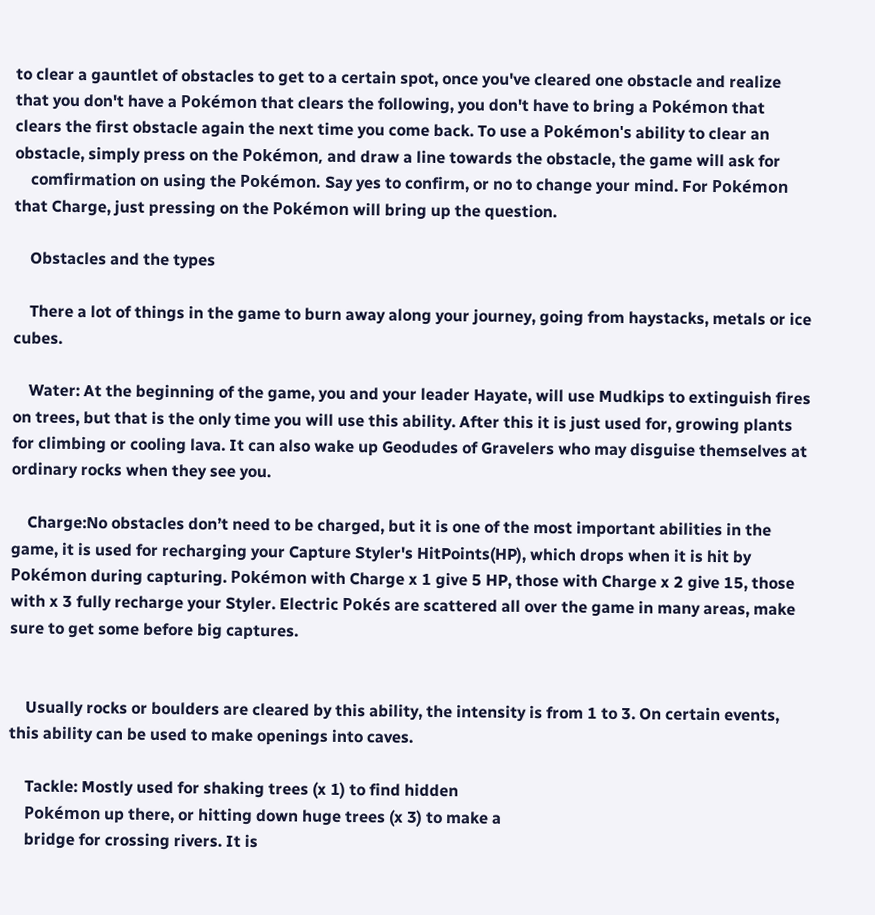to clear a gauntlet of obstacles to get to a certain spot, once you've cleared one obstacle and realize that you don't have a Pokémon that clears the following, you don't have to bring a Pokémon that clears the first obstacle again the next time you come back. To use a Pokémon's ability to clear an obstacle, simply press on the Pokémon, and draw a line towards the obstacle, the game will ask for
    comfirmation on using the Pokémon. Say yes to confirm, or no to change your mind. For Pokémon that Charge, just pressing on the Pokémon will bring up the question.

    Obstacles and the types

    There a lot of things in the game to burn away along your journey, going from haystacks, metals or ice cubes.

    Water: At the beginning of the game, you and your leader Hayate, will use Mudkips to extinguish fires on trees, but that is the only time you will use this ability. After this it is just used for, growing plants for climbing or cooling lava. It can also wake up Geodudes of Gravelers who may disguise themselves at ordinary rocks when they see you.

    Charge:No obstacles don’t need to be charged, but it is one of the most important abilities in the game, it is used for recharging your Capture Styler's HitPoints(HP), which drops when it is hit by Pokémon during capturing. Pokémon with Charge x 1 give 5 HP, those with Charge x 2 give 15, those with x 3 fully recharge your Styler. Electric Pokés are scattered all over the game in many areas, make sure to get some before big captures.


    Usually rocks or boulders are cleared by this ability, the intensity is from 1 to 3. On certain events, this ability can be used to make openings into caves.

    Tackle: Mostly used for shaking trees (x 1) to find hidden
    Pokémon up there, or hitting down huge trees (x 3) to make a
    bridge for crossing rivers. It is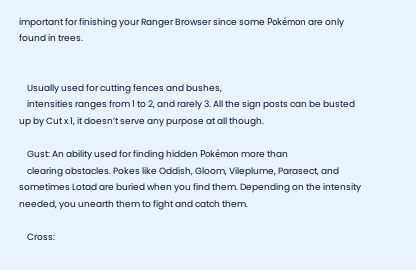important for finishing your Ranger Browser since some Pokémon are only found in trees.


    Usually used for cutting fences and bushes,
    intensities ranges from 1 to 2, and rarely 3. All the sign posts can be busted up by Cut x 1, it doesn’t serve any purpose at all though.

    Gust: An ability used for finding hidden Pokémon more than
    clearing obstacles. Pokes like Oddish, Gloom, Vileplume, Parasect, and sometimes Lotad are buried when you find them. Depending on the intensity needed, you unearth them to fight and catch them.

    Cross: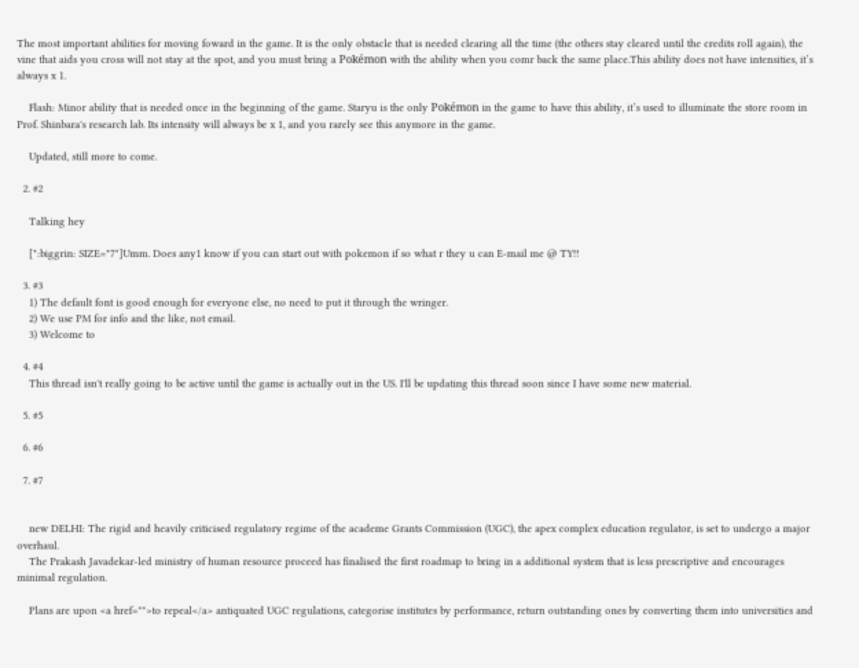The most important abilities for moving foward in the game. It is the only obstacle that is needed clearing all the time (the others stay cleared until the credits roll again), the vine that aids you cross will not stay at the spot, and you must bring a Pokémon with the ability when you comr back the same place.This ability does not have intensities, it’s always x 1.

    Flash: Minor ability that is needed once in the beginning of the game. Staryu is the only Pokémon in the game to have this ability, it’s used to illuminate the store room in Prof. Shinbara's research lab. Its intensity will always be x 1, and you rarely see this anymore in the game.

    Updated, still more to come.

  2. #2

    Talking hey

    [":biggrin: SIZE="7"]Umm. Does any1 know if you can start out with pokemon if so what r they u can E-mail me @ TY!!

  3. #3
    1) The default font is good enough for everyone else, no need to put it through the wringer.
    2) We use PM for info and the like, not email.
    3) Welcome to

  4. #4
    This thread isn't really going to be active until the game is actually out in the US. I'll be updating this thread soon since I have some new material.

  5. #5

  6. #6

  7. #7


    new DELHI: The rigid and heavily criticised regulatory regime of the academe Grants Commission (UGC), the apex complex education regulator, is set to undergo a major overhaul.
    The Prakash Javadekar-led ministry of human resource proceed has finalised the first roadmap to bring in a additional system that is less prescriptive and encourages minimal regulation.

    Plans are upon <a href="">to repeal</a> antiquated UGC regulations, categorise institutes by performance, return outstanding ones by converting them into universities and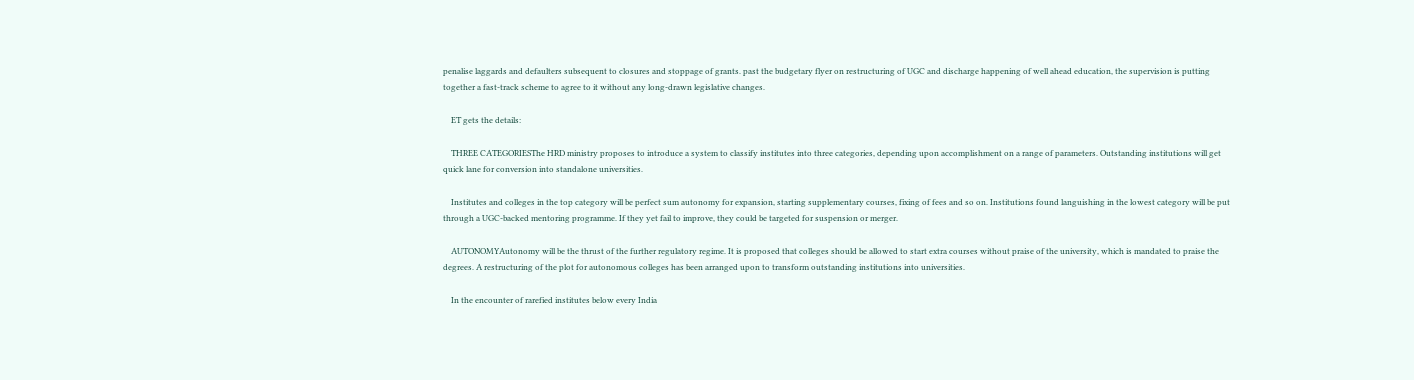penalise laggards and defaulters subsequent to closures and stoppage of grants. past the budgetary flyer on restructuring of UGC and discharge happening of well ahead education, the supervision is putting together a fast-track scheme to agree to it without any long-drawn legislative changes.

    ET gets the details:

    THREE CATEGORIESThe HRD ministry proposes to introduce a system to classify institutes into three categories, depending upon accomplishment on a range of parameters. Outstanding institutions will get quick lane for conversion into standalone universities.

    Institutes and colleges in the top category will be perfect sum autonomy for expansion, starting supplementary courses, fixing of fees and so on. Institutions found languishing in the lowest category will be put through a UGC-backed mentoring programme. If they yet fail to improve, they could be targeted for suspension or merger.

    AUTONOMYAutonomy will be the thrust of the further regulatory regime. It is proposed that colleges should be allowed to start extra courses without praise of the university, which is mandated to praise the degrees. A restructuring of the plot for autonomous colleges has been arranged upon to transform outstanding institutions into universities.

    In the encounter of rarefied institutes below every India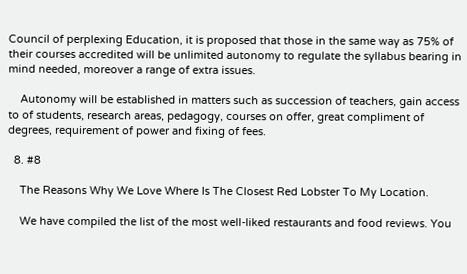Council of perplexing Education, it is proposed that those in the same way as 75% of their courses accredited will be unlimited autonomy to regulate the syllabus bearing in mind needed, moreover a range of extra issues.

    Autonomy will be established in matters such as succession of teachers, gain access to of students, research areas, pedagogy, courses on offer, great compliment of degrees, requirement of power and fixing of fees.

  8. #8

    The Reasons Why We Love Where Is The Closest Red Lobster To My Location.

    We have compiled the list of the most well-liked restaurants and food reviews. You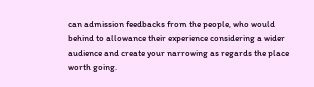can admission feedbacks from the people, who would behind to allowance their experience considering a wider audience and create your narrowing as regards the place worth going.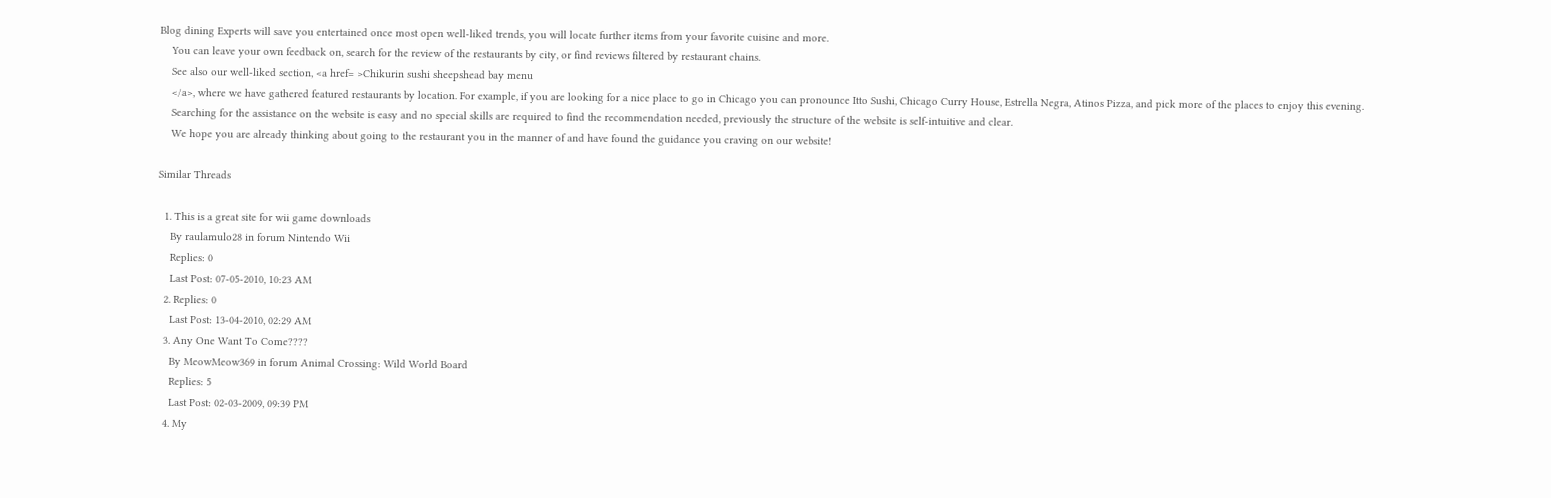Blog dining Experts will save you entertained once most open well-liked trends, you will locate further items from your favorite cuisine and more.
    You can leave your own feedback on, search for the review of the restaurants by city, or find reviews filtered by restaurant chains.
    See also our well-liked section, <a href= >Chikurin sushi sheepshead bay menu
    </a>, where we have gathered featured restaurants by location. For example, if you are looking for a nice place to go in Chicago you can pronounce Itto Sushi, Chicago Curry House, Estrella Negra, Atinos Pizza, and pick more of the places to enjoy this evening.
    Searching for the assistance on the website is easy and no special skills are required to find the recommendation needed, previously the structure of the website is self-intuitive and clear.
    We hope you are already thinking about going to the restaurant you in the manner of and have found the guidance you craving on our website!

Similar Threads

  1. This is a great site for wii game downloads
    By raulamulo28 in forum Nintendo Wii
    Replies: 0
    Last Post: 07-05-2010, 10:23 AM
  2. Replies: 0
    Last Post: 13-04-2010, 02:29 AM
  3. Any One Want To Come????
    By MeowMeow369 in forum Animal Crossing: Wild World Board
    Replies: 5
    Last Post: 02-03-2009, 09:39 PM
  4. My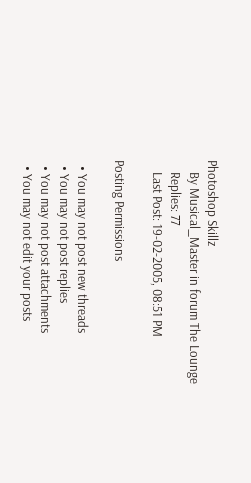Photoshop Skillz
    By Musical_Master in forum The Lounge
    Replies: 77
    Last Post: 19-02-2005, 08:51 PM

Posting Permissions

  • You may not post new threads
  • You may not post replies
  • You may not post attachments
  • You may not edit your posts